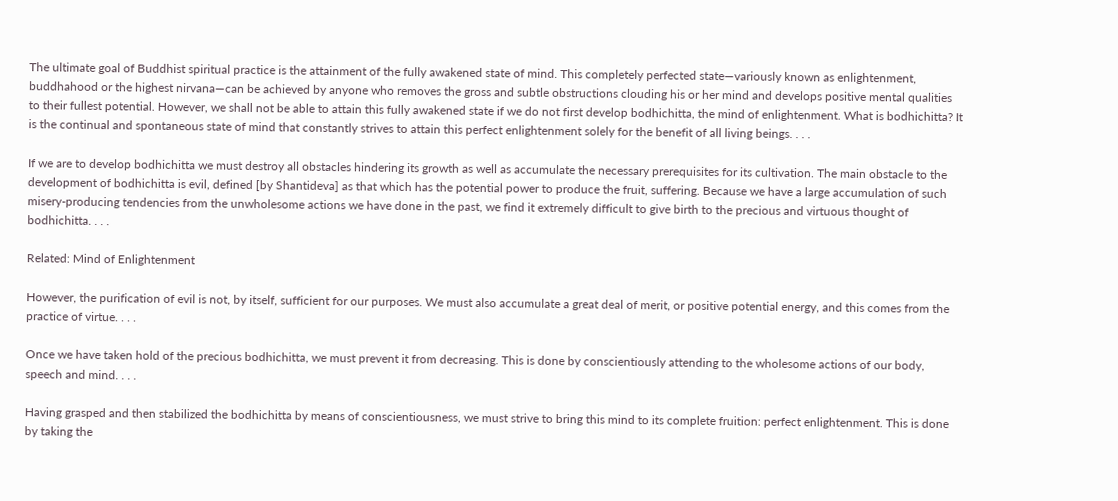The ultimate goal of Buddhist spiritual practice is the attainment of the fully awakened state of mind. This completely perfected state—variously known as enlightenment, buddhahood or the highest nirvana—can be achieved by anyone who removes the gross and subtle obstructions clouding his or her mind and develops positive mental qualities to their fullest potential. However, we shall not be able to attain this fully awakened state if we do not first develop bodhichitta, the mind of enlightenment. What is bodhichitta? It is the continual and spontaneous state of mind that constantly strives to attain this perfect enlightenment solely for the benefit of all living beings. . . .

If we are to develop bodhichitta we must destroy all obstacles hindering its growth as well as accumulate the necessary prerequisites for its cultivation. The main obstacle to the development of bodhichitta is evil, defined [by Shantideva] as that which has the potential power to produce the fruit, suffering. Because we have a large accumulation of such misery-producing tendencies from the unwholesome actions we have done in the past, we find it extremely difficult to give birth to the precious and virtuous thought of bodhichitta. . . .

Related: Mind of Enlightenment

However, the purification of evil is not, by itself, sufficient for our purposes. We must also accumulate a great deal of merit, or positive potential energy, and this comes from the practice of virtue. . . .

Once we have taken hold of the precious bodhichitta, we must prevent it from decreasing. This is done by conscientiously attending to the wholesome actions of our body, speech and mind. . . .

Having grasped and then stabilized the bodhichitta by means of conscientiousness, we must strive to bring this mind to its complete fruition: perfect enlightenment. This is done by taking the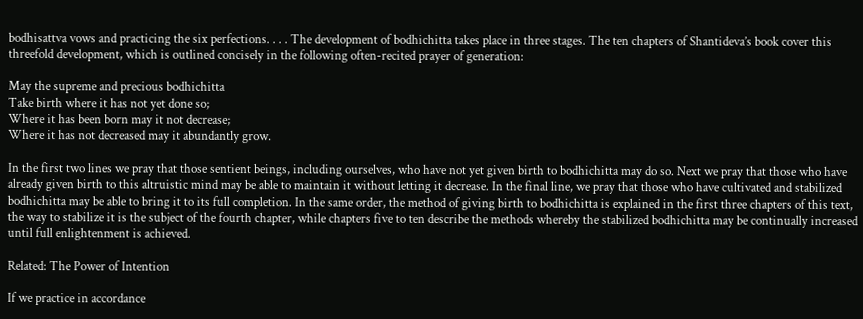bodhisattva vows and practicing the six perfections. . . . The development of bodhichitta takes place in three stages. The ten chapters of Shantideva’s book cover this threefold development, which is outlined concisely in the following often-recited prayer of generation:

May the supreme and precious bodhichitta
Take birth where it has not yet done so;
Where it has been born may it not decrease;
Where it has not decreased may it abundantly grow.

In the first two lines we pray that those sentient beings, including ourselves, who have not yet given birth to bodhichitta may do so. Next we pray that those who have already given birth to this altruistic mind may be able to maintain it without letting it decrease. In the final line, we pray that those who have cultivated and stabilized bodhichitta may be able to bring it to its full completion. In the same order, the method of giving birth to bodhichitta is explained in the first three chapters of this text, the way to stabilize it is the subject of the fourth chapter, while chapters five to ten describe the methods whereby the stabilized bodhichitta may be continually increased until full enlightenment is achieved.

Related: The Power of Intention

If we practice in accordance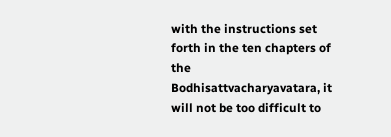with the instructions set forth in the ten chapters of the Bodhisattvacharyavatara, it will not be too difficult to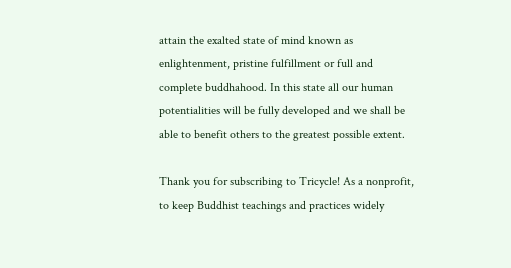attain the exalted state of mind known as enlightenment, pristine fulfillment or full and complete buddhahood. In this state all our human potentialities will be fully developed and we shall be able to benefit others to the greatest possible extent.

Thank you for subscribing to Tricycle! As a nonprofit, to keep Buddhist teachings and practices widely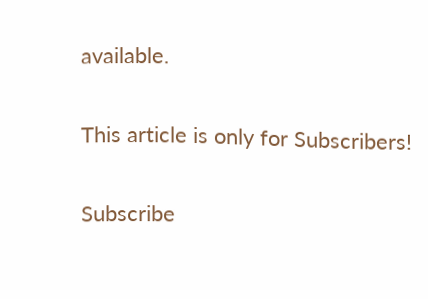available.

This article is only for Subscribers!

Subscribe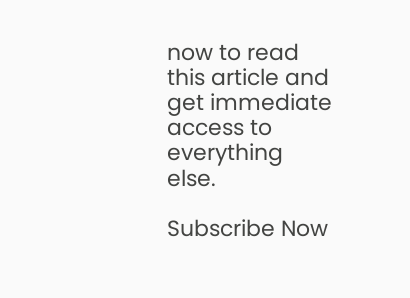now to read this article and get immediate access to everything else.

Subscribe Now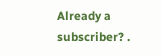Already a subscriber? .